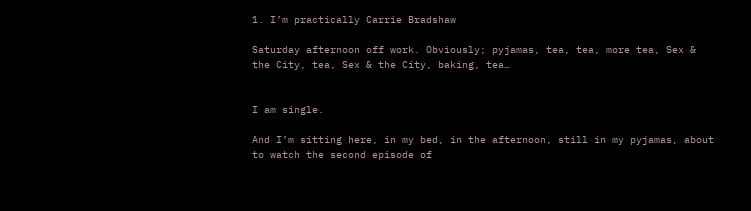1. I’m practically Carrie Bradshaw

Saturday afternoon off work. Obviously; pyjamas, tea, tea, more tea, Sex & the City, tea, Sex & the City, baking, tea…


I am single.

And I’m sitting here, in my bed, in the afternoon, still in my pyjamas, about to watch the second episode of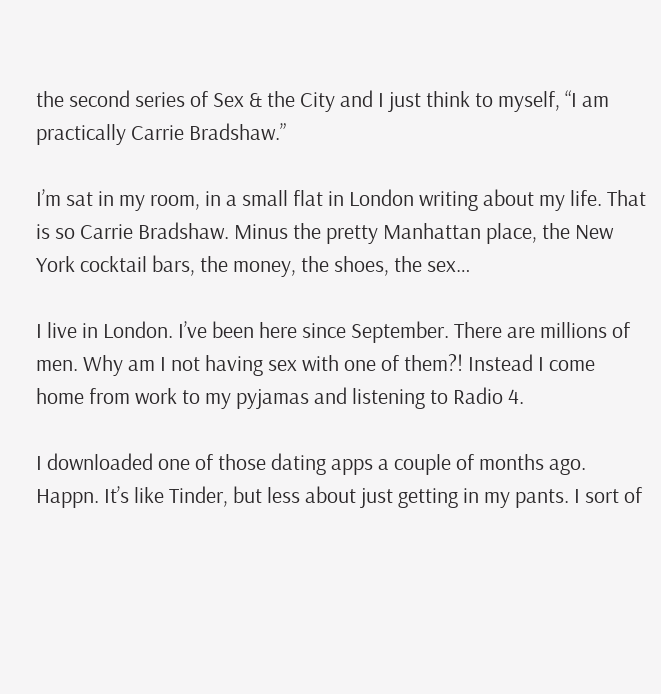the second series of Sex & the City and I just think to myself, “I am practically Carrie Bradshaw.”

I’m sat in my room, in a small flat in London writing about my life. That is so Carrie Bradshaw. Minus the pretty Manhattan place, the New York cocktail bars, the money, the shoes, the sex…

I live in London. I’ve been here since September. There are millions of men. Why am I not having sex with one of them?! Instead I come home from work to my pyjamas and listening to Radio 4.

I downloaded one of those dating apps a couple of months ago. Happn. It’s like Tinder, but less about just getting in my pants. I sort of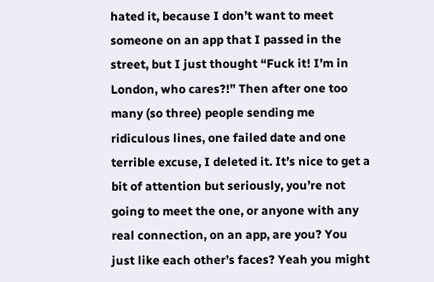hated it, because I don’t want to meet someone on an app that I passed in the street, but I just thought “Fuck it! I’m in London, who cares?!” Then after one too many (so three) people sending me ridiculous lines, one failed date and one terrible excuse, I deleted it. It’s nice to get a bit of attention but seriously, you’re not going to meet the one, or anyone with any real connection, on an app, are you? You just like each other’s faces? Yeah you might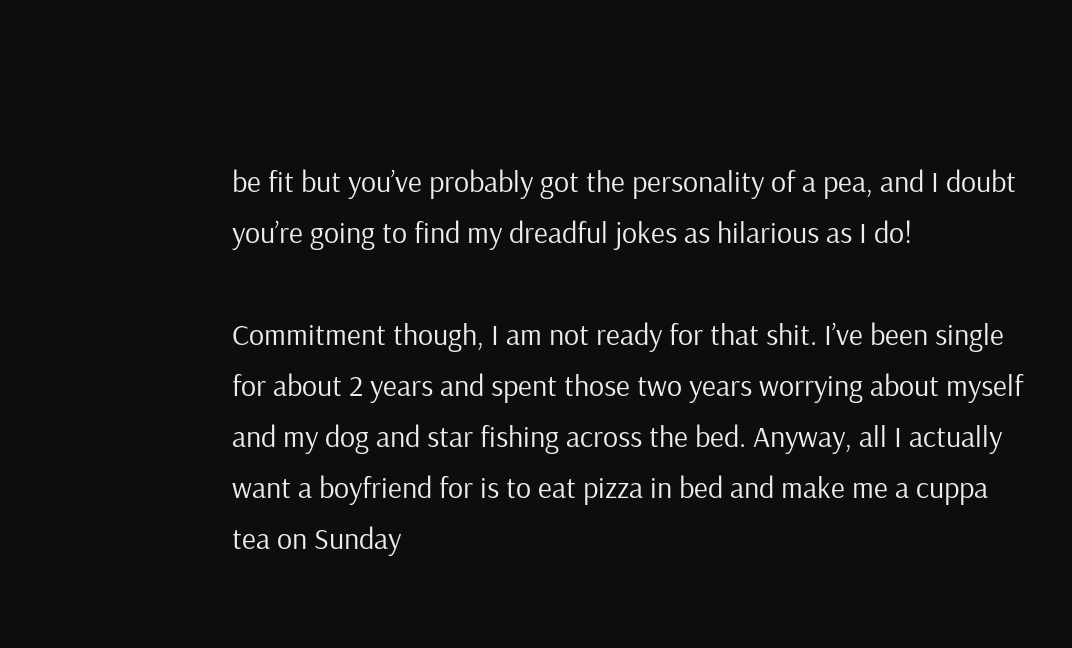be fit but you’ve probably got the personality of a pea, and I doubt you’re going to find my dreadful jokes as hilarious as I do!

Commitment though, I am not ready for that shit. I’ve been single for about 2 years and spent those two years worrying about myself and my dog and star fishing across the bed. Anyway, all I actually want a boyfriend for is to eat pizza in bed and make me a cuppa tea on Sunday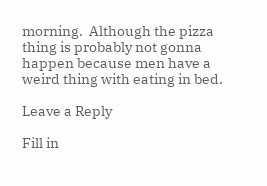morning.  Although the pizza thing is probably not gonna happen because men have a weird thing with eating in bed.

Leave a Reply

Fill in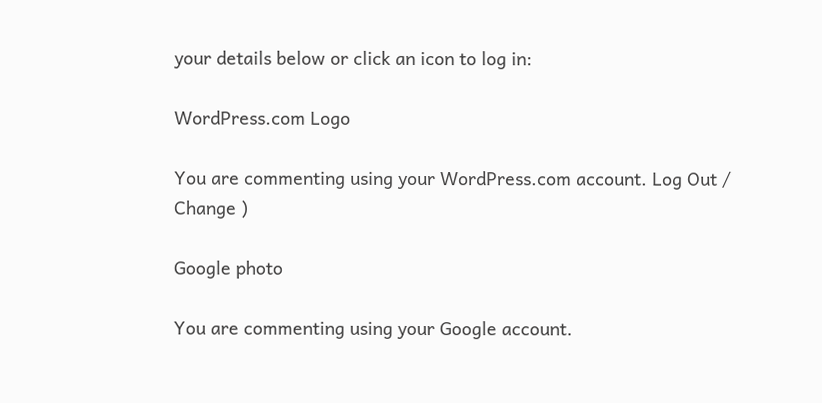your details below or click an icon to log in:

WordPress.com Logo

You are commenting using your WordPress.com account. Log Out /  Change )

Google photo

You are commenting using your Google account.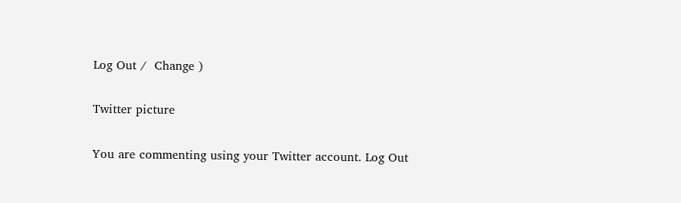Log Out /  Change )

Twitter picture

You are commenting using your Twitter account. Log Out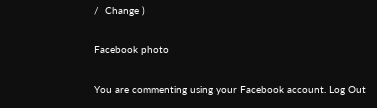/  Change )

Facebook photo

You are commenting using your Facebook account. Log Out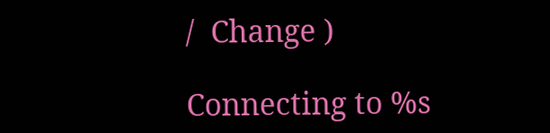/  Change )

Connecting to %s